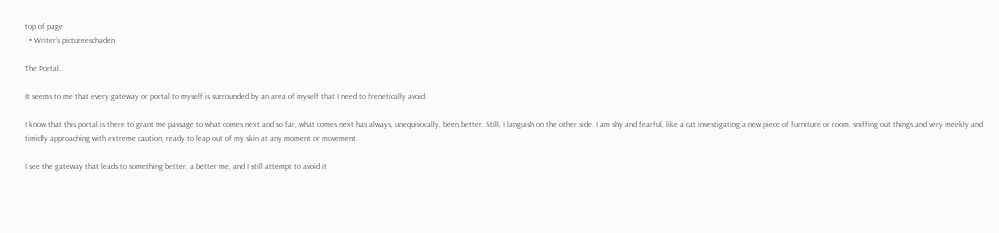top of page
  • Writer's pictureeschaden

The Portal...

It seems to me that every gateway or portal to myself is surrounded by an area of myself that I need to frenetically avoid.

I know that this portal is there to grant me passage to what comes next and so far, what comes next has always, unequivocally, been better. Still, I languish on the other side. I am shy and fearful, like a cat investigating a new piece of furniture or room, sniffing out things and very meekly and timidly approaching with extreme caution, ready to leap out of my skin at any moment or movement.

I see the gateway that leads to something better, a better me, and I still attempt to avoid it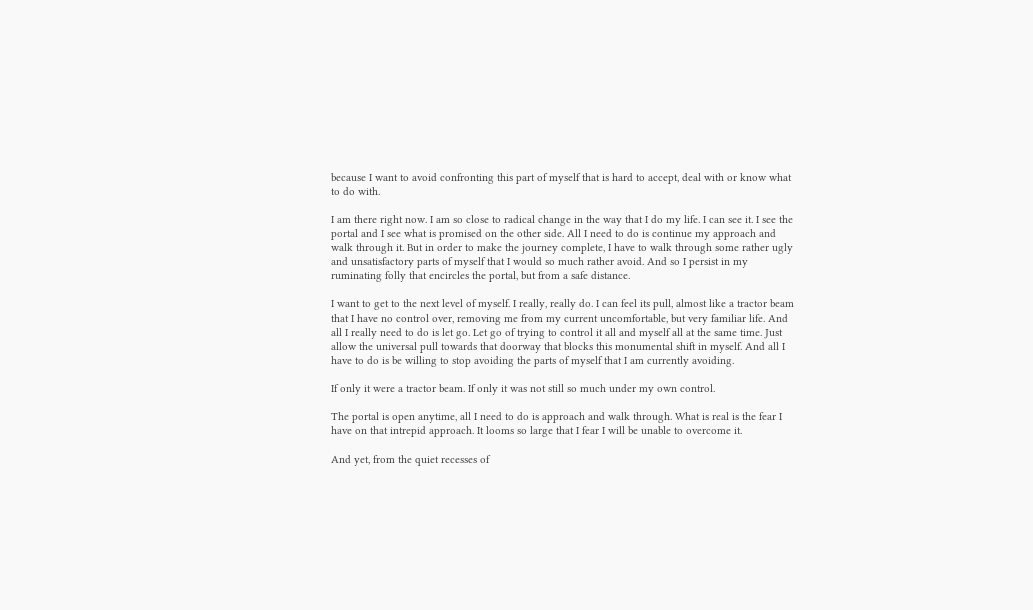because I want to avoid confronting this part of myself that is hard to accept, deal with or know what to do with.

I am there right now. I am so close to radical change in the way that I do my life. I can see it. I see the portal and I see what is promised on the other side. All I need to do is continue my approach and walk through it. But in order to make the journey complete, I have to walk through some rather ugly and unsatisfactory parts of myself that I would so much rather avoid. And so I persist in my ruminating folly that encircles the portal, but from a safe distance.

I want to get to the next level of myself. I really, really do. I can feel its pull, almost like a tractor beam that I have no control over, removing me from my current uncomfortable, but very familiar life. And all I really need to do is let go. Let go of trying to control it all and myself all at the same time. Just allow the universal pull towards that doorway that blocks this monumental shift in myself. And all I have to do is be willing to stop avoiding the parts of myself that I am currently avoiding.

If only it were a tractor beam. If only it was not still so much under my own control.

The portal is open anytime, all I need to do is approach and walk through. What is real is the fear I have on that intrepid approach. It looms so large that I fear I will be unable to overcome it.

And yet, from the quiet recesses of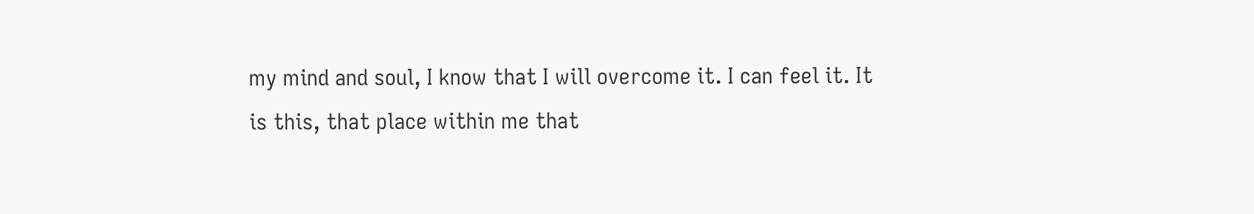my mind and soul, I know that I will overcome it. I can feel it. It is this, that place within me that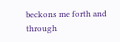beckons me forth and through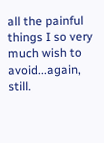all the painful things I so very much wish to avoid...again, still.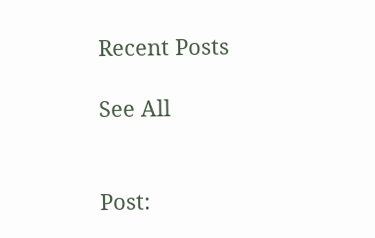Recent Posts

See All


Post: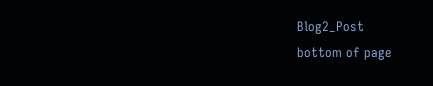Blog2_Post
bottom of page